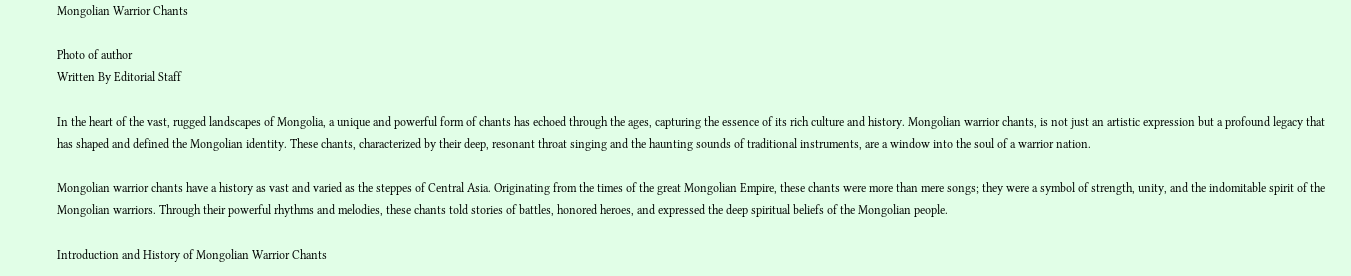Mongolian Warrior Chants

Photo of author
Written By Editorial Staff

In the heart of the vast, rugged landscapes of Mongolia, a unique and powerful form of chants has echoed through the ages, capturing the essence of its rich culture and history. Mongolian warrior chants, is not just an artistic expression but a profound legacy that has shaped and defined the Mongolian identity. These chants, characterized by their deep, resonant throat singing and the haunting sounds of traditional instruments, are a window into the soul of a warrior nation.

Mongolian warrior chants have a history as vast and varied as the steppes of Central Asia. Originating from the times of the great Mongolian Empire, these chants were more than mere songs; they were a symbol of strength, unity, and the indomitable spirit of the Mongolian warriors. Through their powerful rhythms and melodies, these chants told stories of battles, honored heroes, and expressed the deep spiritual beliefs of the Mongolian people.

Introduction and History of Mongolian Warrior Chants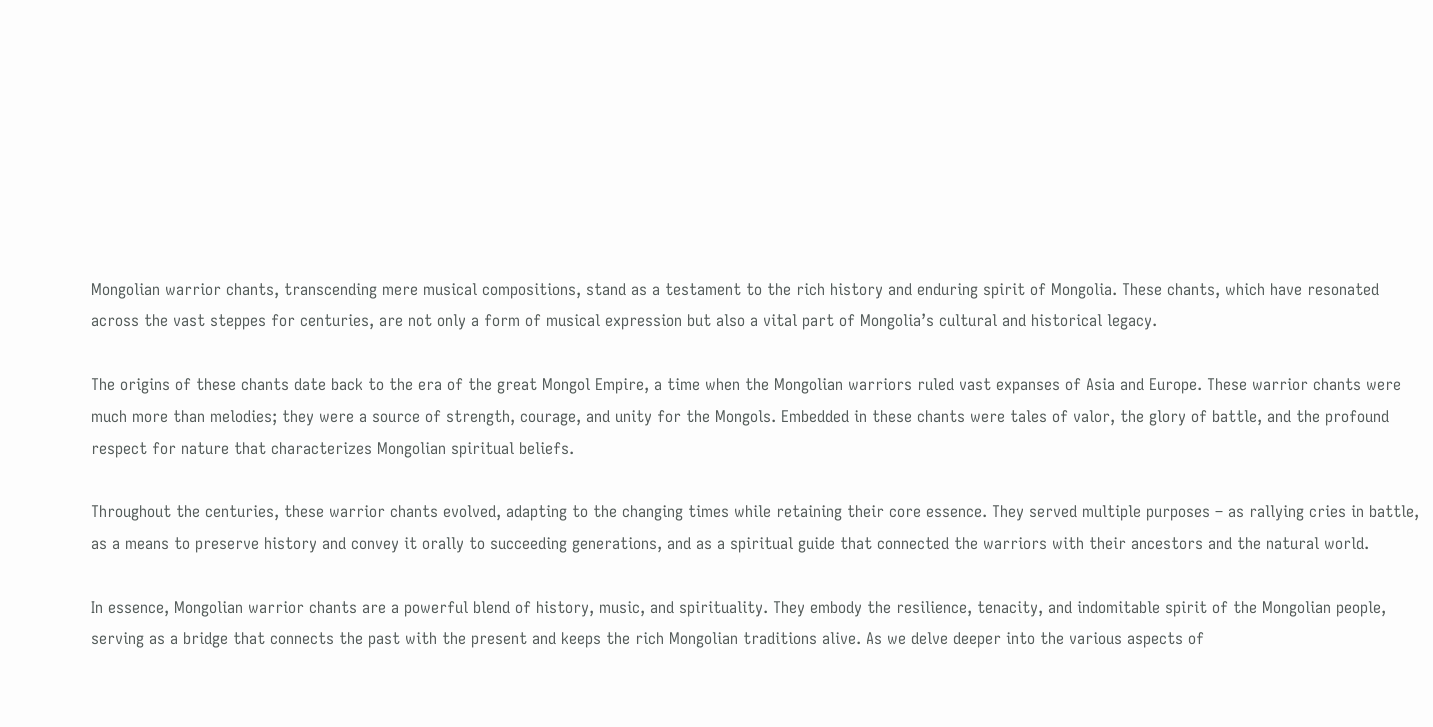Mongolian warrior chants, transcending mere musical compositions, stand as a testament to the rich history and enduring spirit of Mongolia. These chants, which have resonated across the vast steppes for centuries, are not only a form of musical expression but also a vital part of Mongolia’s cultural and historical legacy.

The origins of these chants date back to the era of the great Mongol Empire, a time when the Mongolian warriors ruled vast expanses of Asia and Europe. These warrior chants were much more than melodies; they were a source of strength, courage, and unity for the Mongols. Embedded in these chants were tales of valor, the glory of battle, and the profound respect for nature that characterizes Mongolian spiritual beliefs.

Throughout the centuries, these warrior chants evolved, adapting to the changing times while retaining their core essence. They served multiple purposes – as rallying cries in battle, as a means to preserve history and convey it orally to succeeding generations, and as a spiritual guide that connected the warriors with their ancestors and the natural world.

In essence, Mongolian warrior chants are a powerful blend of history, music, and spirituality. They embody the resilience, tenacity, and indomitable spirit of the Mongolian people, serving as a bridge that connects the past with the present and keeps the rich Mongolian traditions alive. As we delve deeper into the various aspects of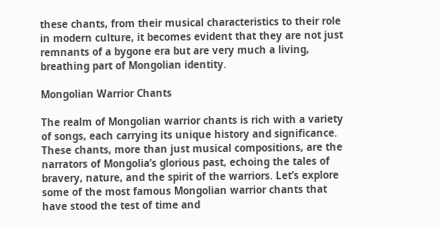these chants, from their musical characteristics to their role in modern culture, it becomes evident that they are not just remnants of a bygone era but are very much a living, breathing part of Mongolian identity.

Mongolian Warrior Chants

The realm of Mongolian warrior chants is rich with a variety of songs, each carrying its unique history and significance. These chants, more than just musical compositions, are the narrators of Mongolia’s glorious past, echoing the tales of bravery, nature, and the spirit of the warriors. Let’s explore some of the most famous Mongolian warrior chants that have stood the test of time and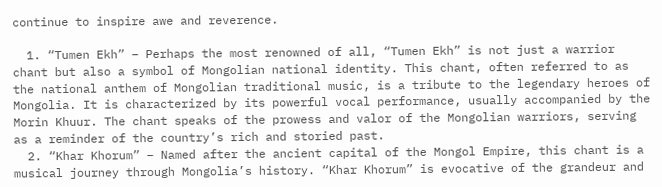continue to inspire awe and reverence.

  1. “Tumen Ekh” – Perhaps the most renowned of all, “Tumen Ekh” is not just a warrior chant but also a symbol of Mongolian national identity. This chant, often referred to as the national anthem of Mongolian traditional music, is a tribute to the legendary heroes of Mongolia. It is characterized by its powerful vocal performance, usually accompanied by the Morin Khuur. The chant speaks of the prowess and valor of the Mongolian warriors, serving as a reminder of the country’s rich and storied past.
  2. “Khar Khorum” – Named after the ancient capital of the Mongol Empire, this chant is a musical journey through Mongolia’s history. “Khar Khorum” is evocative of the grandeur and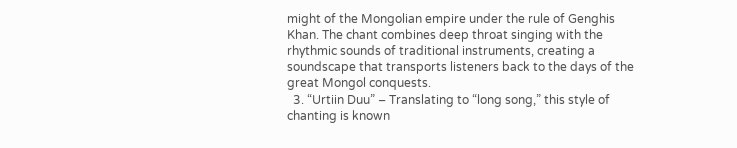might of the Mongolian empire under the rule of Genghis Khan. The chant combines deep throat singing with the rhythmic sounds of traditional instruments, creating a soundscape that transports listeners back to the days of the great Mongol conquests.
  3. “Urtiin Duu” – Translating to “long song,” this style of chanting is known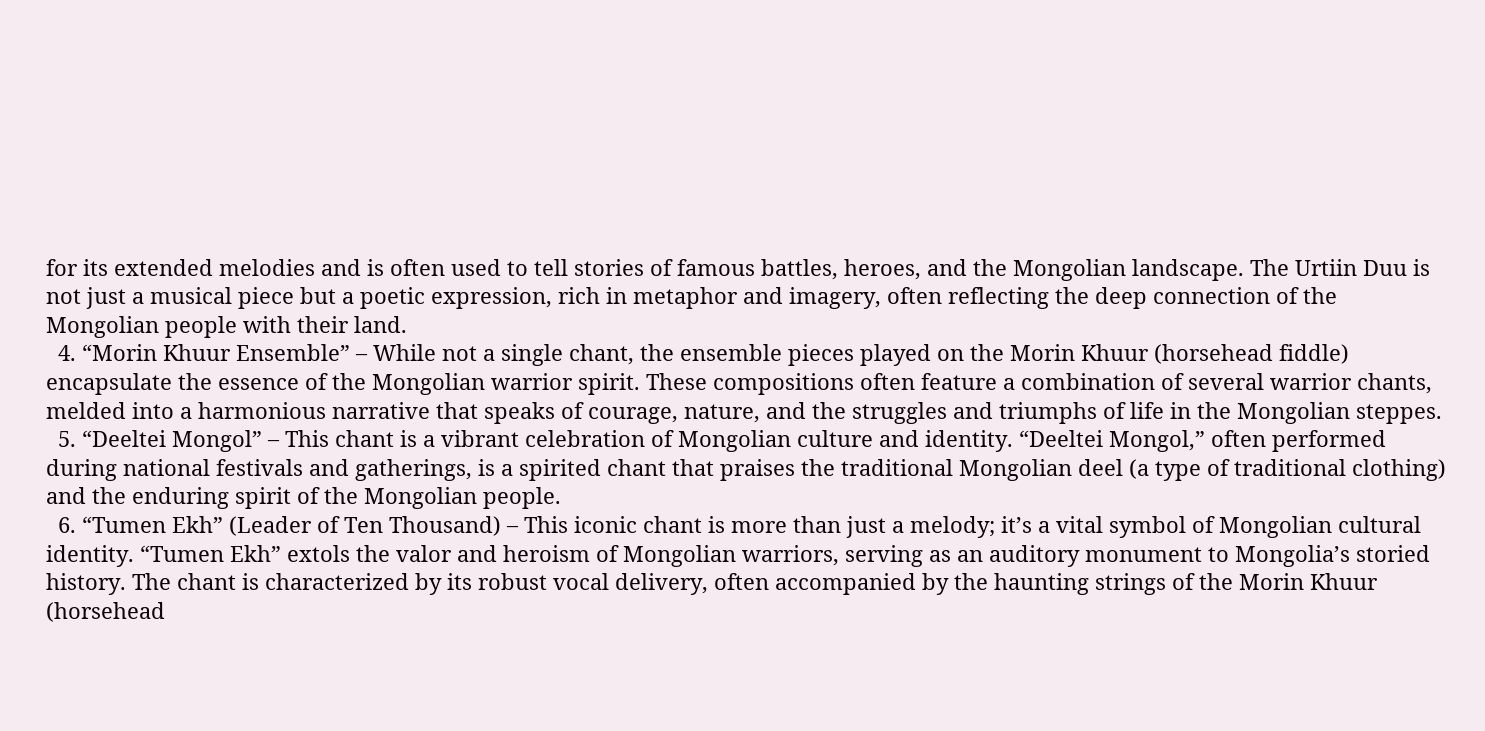for its extended melodies and is often used to tell stories of famous battles, heroes, and the Mongolian landscape. The Urtiin Duu is not just a musical piece but a poetic expression, rich in metaphor and imagery, often reflecting the deep connection of the Mongolian people with their land.
  4. “Morin Khuur Ensemble” – While not a single chant, the ensemble pieces played on the Morin Khuur (horsehead fiddle) encapsulate the essence of the Mongolian warrior spirit. These compositions often feature a combination of several warrior chants, melded into a harmonious narrative that speaks of courage, nature, and the struggles and triumphs of life in the Mongolian steppes.
  5. “Deeltei Mongol” – This chant is a vibrant celebration of Mongolian culture and identity. “Deeltei Mongol,” often performed during national festivals and gatherings, is a spirited chant that praises the traditional Mongolian deel (a type of traditional clothing) and the enduring spirit of the Mongolian people.
  6. “Tumen Ekh” (Leader of Ten Thousand) – This iconic chant is more than just a melody; it’s a vital symbol of Mongolian cultural identity. “Tumen Ekh” extols the valor and heroism of Mongolian warriors, serving as an auditory monument to Mongolia’s storied history. The chant is characterized by its robust vocal delivery, often accompanied by the haunting strings of the Morin Khuur (horsehead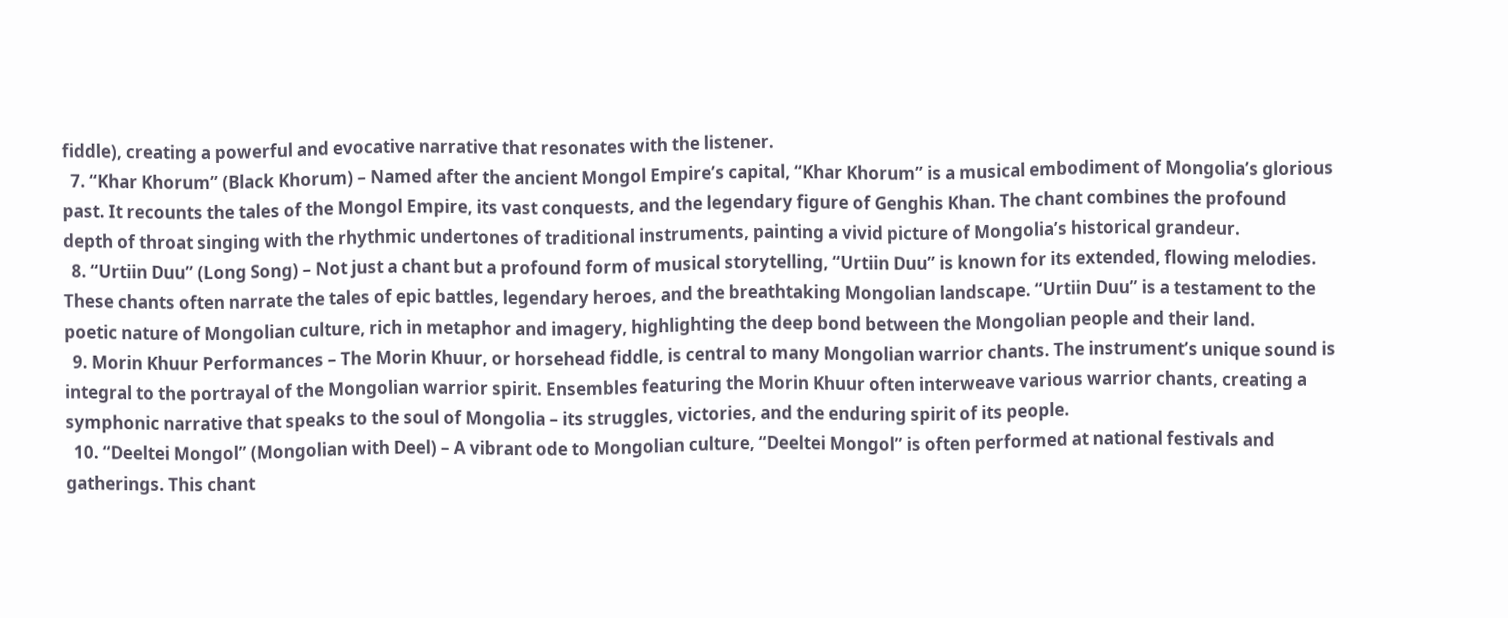fiddle), creating a powerful and evocative narrative that resonates with the listener.
  7. “Khar Khorum” (Black Khorum) – Named after the ancient Mongol Empire’s capital, “Khar Khorum” is a musical embodiment of Mongolia’s glorious past. It recounts the tales of the Mongol Empire, its vast conquests, and the legendary figure of Genghis Khan. The chant combines the profound depth of throat singing with the rhythmic undertones of traditional instruments, painting a vivid picture of Mongolia’s historical grandeur.
  8. “Urtiin Duu” (Long Song) – Not just a chant but a profound form of musical storytelling, “Urtiin Duu” is known for its extended, flowing melodies. These chants often narrate the tales of epic battles, legendary heroes, and the breathtaking Mongolian landscape. “Urtiin Duu” is a testament to the poetic nature of Mongolian culture, rich in metaphor and imagery, highlighting the deep bond between the Mongolian people and their land.
  9. Morin Khuur Performances – The Morin Khuur, or horsehead fiddle, is central to many Mongolian warrior chants. The instrument’s unique sound is integral to the portrayal of the Mongolian warrior spirit. Ensembles featuring the Morin Khuur often interweave various warrior chants, creating a symphonic narrative that speaks to the soul of Mongolia – its struggles, victories, and the enduring spirit of its people.
  10. “Deeltei Mongol” (Mongolian with Deel) – A vibrant ode to Mongolian culture, “Deeltei Mongol” is often performed at national festivals and gatherings. This chant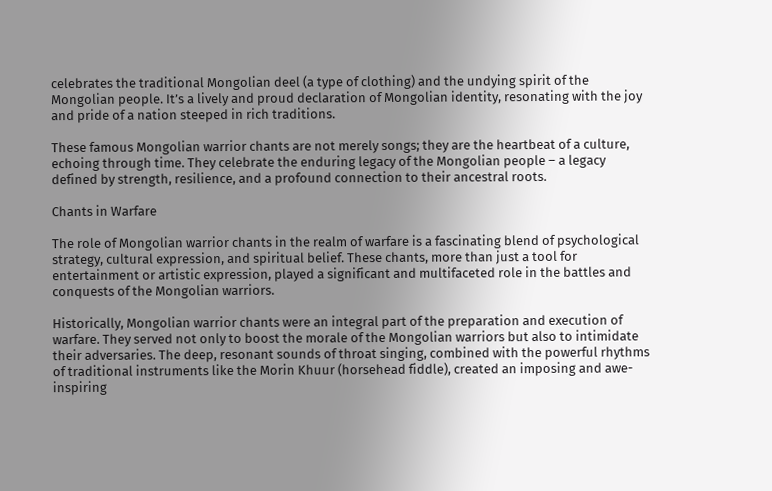celebrates the traditional Mongolian deel (a type of clothing) and the undying spirit of the Mongolian people. It’s a lively and proud declaration of Mongolian identity, resonating with the joy and pride of a nation steeped in rich traditions.

These famous Mongolian warrior chants are not merely songs; they are the heartbeat of a culture, echoing through time. They celebrate the enduring legacy of the Mongolian people – a legacy defined by strength, resilience, and a profound connection to their ancestral roots.

Chants in Warfare

The role of Mongolian warrior chants in the realm of warfare is a fascinating blend of psychological strategy, cultural expression, and spiritual belief. These chants, more than just a tool for entertainment or artistic expression, played a significant and multifaceted role in the battles and conquests of the Mongolian warriors.

Historically, Mongolian warrior chants were an integral part of the preparation and execution of warfare. They served not only to boost the morale of the Mongolian warriors but also to intimidate their adversaries. The deep, resonant sounds of throat singing, combined with the powerful rhythms of traditional instruments like the Morin Khuur (horsehead fiddle), created an imposing and awe-inspiring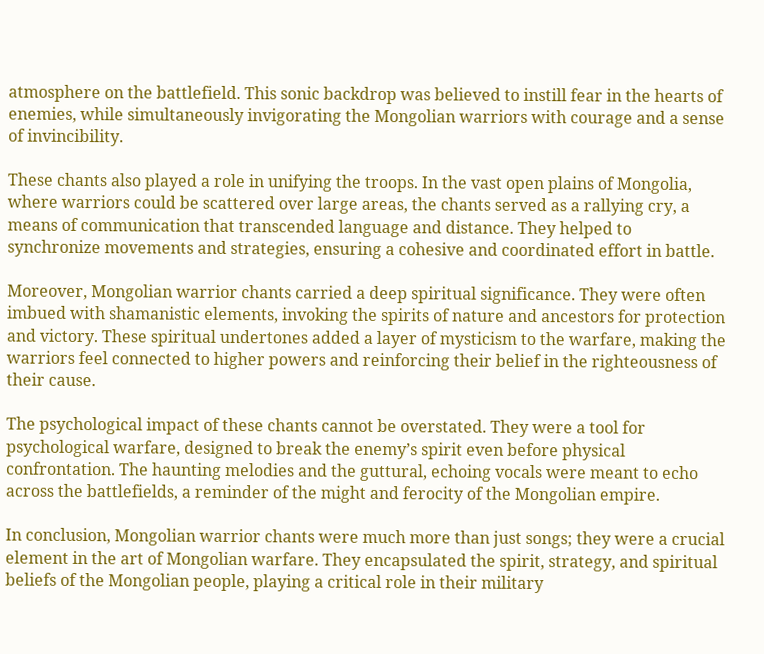atmosphere on the battlefield. This sonic backdrop was believed to instill fear in the hearts of enemies, while simultaneously invigorating the Mongolian warriors with courage and a sense of invincibility.

These chants also played a role in unifying the troops. In the vast open plains of Mongolia, where warriors could be scattered over large areas, the chants served as a rallying cry, a means of communication that transcended language and distance. They helped to synchronize movements and strategies, ensuring a cohesive and coordinated effort in battle.

Moreover, Mongolian warrior chants carried a deep spiritual significance. They were often imbued with shamanistic elements, invoking the spirits of nature and ancestors for protection and victory. These spiritual undertones added a layer of mysticism to the warfare, making the warriors feel connected to higher powers and reinforcing their belief in the righteousness of their cause.

The psychological impact of these chants cannot be overstated. They were a tool for psychological warfare, designed to break the enemy’s spirit even before physical confrontation. The haunting melodies and the guttural, echoing vocals were meant to echo across the battlefields, a reminder of the might and ferocity of the Mongolian empire.

In conclusion, Mongolian warrior chants were much more than just songs; they were a crucial element in the art of Mongolian warfare. They encapsulated the spirit, strategy, and spiritual beliefs of the Mongolian people, playing a critical role in their military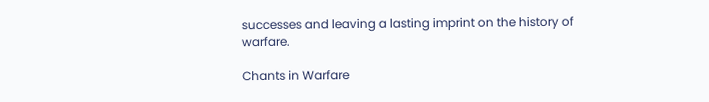successes and leaving a lasting imprint on the history of warfare.

Chants in Warfare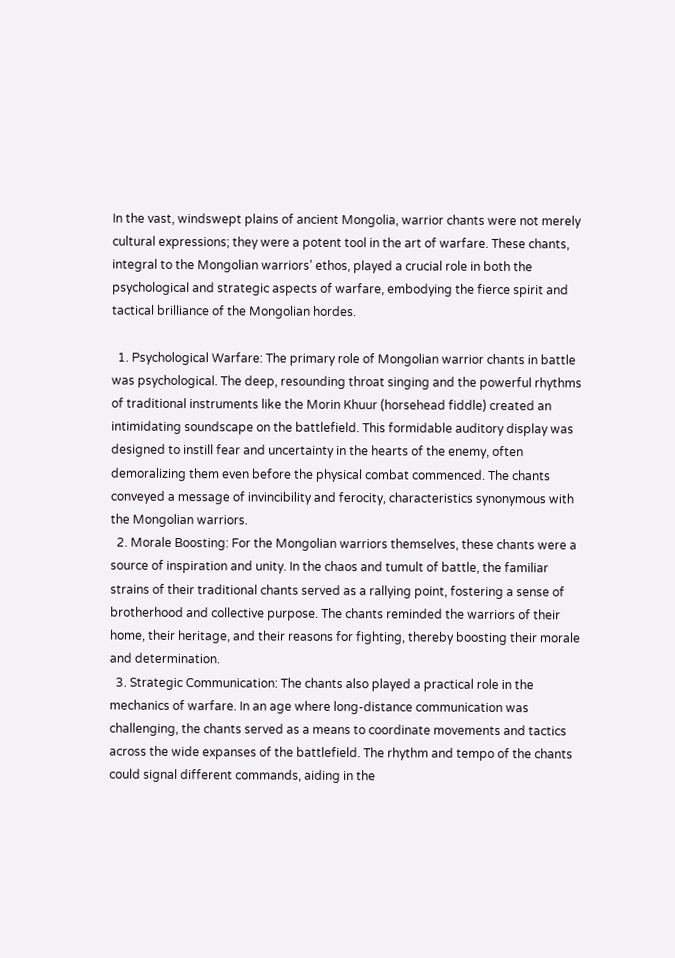In the vast, windswept plains of ancient Mongolia, warrior chants were not merely cultural expressions; they were a potent tool in the art of warfare. These chants, integral to the Mongolian warriors’ ethos, played a crucial role in both the psychological and strategic aspects of warfare, embodying the fierce spirit and tactical brilliance of the Mongolian hordes.

  1. Psychological Warfare: The primary role of Mongolian warrior chants in battle was psychological. The deep, resounding throat singing and the powerful rhythms of traditional instruments like the Morin Khuur (horsehead fiddle) created an intimidating soundscape on the battlefield. This formidable auditory display was designed to instill fear and uncertainty in the hearts of the enemy, often demoralizing them even before the physical combat commenced. The chants conveyed a message of invincibility and ferocity, characteristics synonymous with the Mongolian warriors.
  2. Morale Boosting: For the Mongolian warriors themselves, these chants were a source of inspiration and unity. In the chaos and tumult of battle, the familiar strains of their traditional chants served as a rallying point, fostering a sense of brotherhood and collective purpose. The chants reminded the warriors of their home, their heritage, and their reasons for fighting, thereby boosting their morale and determination.
  3. Strategic Communication: The chants also played a practical role in the mechanics of warfare. In an age where long-distance communication was challenging, the chants served as a means to coordinate movements and tactics across the wide expanses of the battlefield. The rhythm and tempo of the chants could signal different commands, aiding in the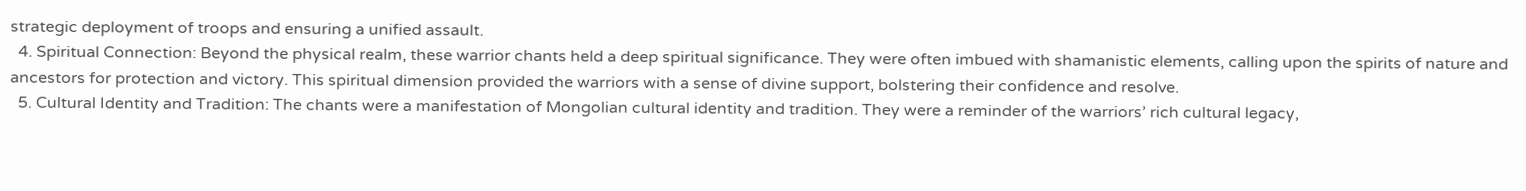strategic deployment of troops and ensuring a unified assault.
  4. Spiritual Connection: Beyond the physical realm, these warrior chants held a deep spiritual significance. They were often imbued with shamanistic elements, calling upon the spirits of nature and ancestors for protection and victory. This spiritual dimension provided the warriors with a sense of divine support, bolstering their confidence and resolve.
  5. Cultural Identity and Tradition: The chants were a manifestation of Mongolian cultural identity and tradition. They were a reminder of the warriors’ rich cultural legacy,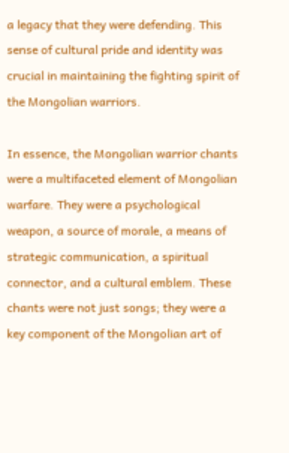a legacy that they were defending. This sense of cultural pride and identity was crucial in maintaining the fighting spirit of the Mongolian warriors.

In essence, the Mongolian warrior chants were a multifaceted element of Mongolian warfare. They were a psychological weapon, a source of morale, a means of strategic communication, a spiritual connector, and a cultural emblem. These chants were not just songs; they were a key component of the Mongolian art of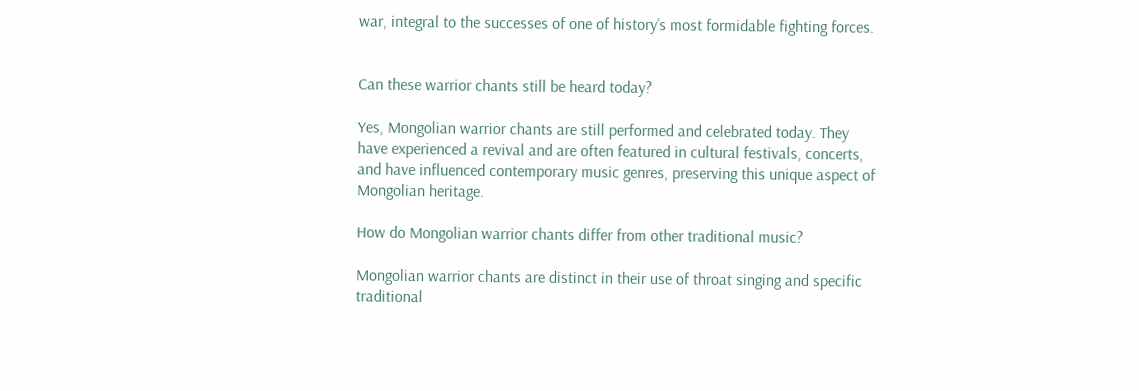war, integral to the successes of one of history’s most formidable fighting forces.


Can these warrior chants still be heard today?

Yes, Mongolian warrior chants are still performed and celebrated today. They have experienced a revival and are often featured in cultural festivals, concerts, and have influenced contemporary music genres, preserving this unique aspect of Mongolian heritage.

How do Mongolian warrior chants differ from other traditional music?

Mongolian warrior chants are distinct in their use of throat singing and specific traditional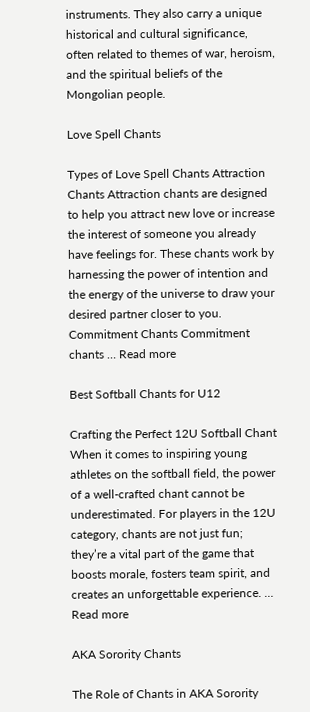instruments. They also carry a unique historical and cultural significance, often related to themes of war, heroism, and the spiritual beliefs of the Mongolian people.

Love Spell Chants

Types of Love Spell Chants Attraction Chants Attraction chants are designed to help you attract new love or increase the interest of someone you already have feelings for. These chants work by harnessing the power of intention and the energy of the universe to draw your desired partner closer to you. Commitment Chants Commitment chants … Read more

Best Softball Chants for U12

Crafting the Perfect 12U Softball Chant When it comes to inspiring young athletes on the softball field, the power of a well-crafted chant cannot be underestimated. For players in the 12U category, chants are not just fun; they’re a vital part of the game that boosts morale, fosters team spirit, and creates an unforgettable experience. … Read more

AKA Sorority Chants

The Role of Chants in AKA Sorority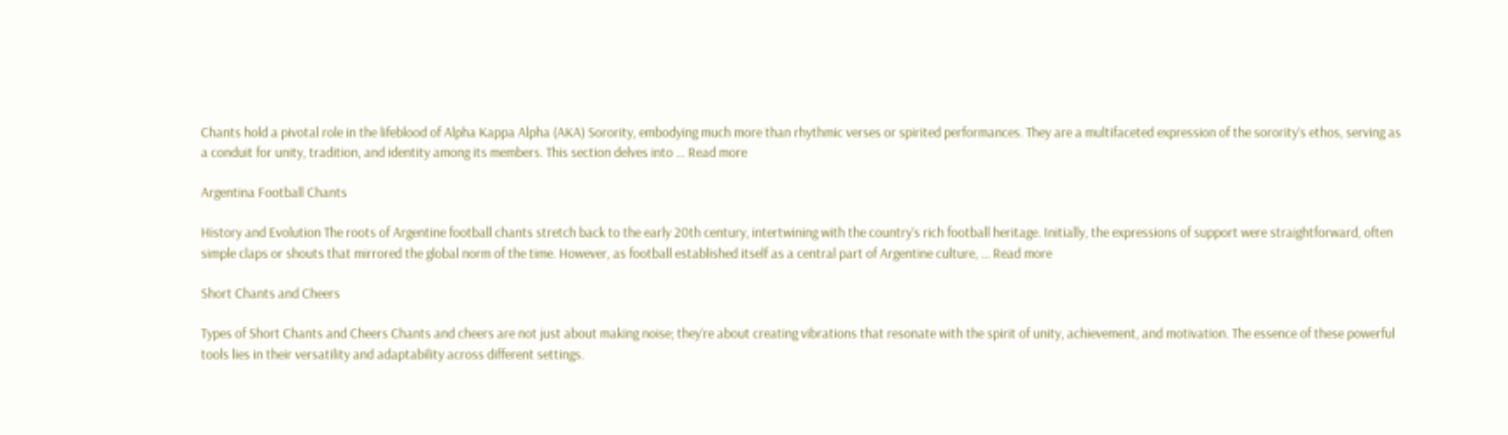Chants hold a pivotal role in the lifeblood of Alpha Kappa Alpha (AKA) Sorority, embodying much more than rhythmic verses or spirited performances. They are a multifaceted expression of the sorority’s ethos, serving as a conduit for unity, tradition, and identity among its members. This section delves into … Read more

Argentina Football Chants

History and Evolution The roots of Argentine football chants stretch back to the early 20th century, intertwining with the country’s rich football heritage. Initially, the expressions of support were straightforward, often simple claps or shouts that mirrored the global norm of the time. However, as football established itself as a central part of Argentine culture, … Read more

Short Chants and Cheers

Types of Short Chants and Cheers Chants and cheers are not just about making noise; they’re about creating vibrations that resonate with the spirit of unity, achievement, and motivation. The essence of these powerful tools lies in their versatility and adaptability across different settings.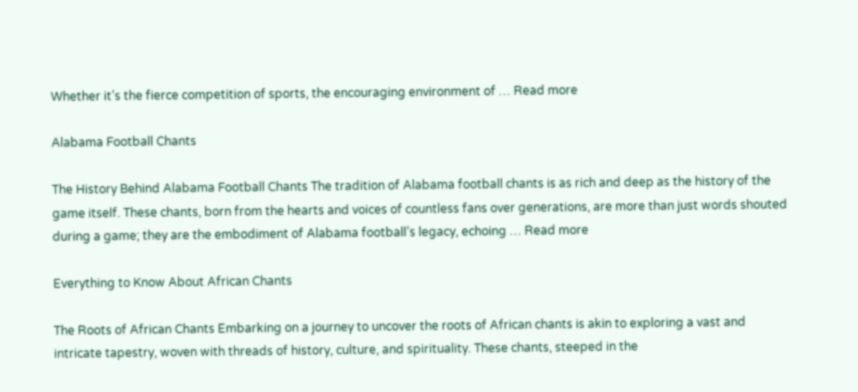Whether it’s the fierce competition of sports, the encouraging environment of … Read more

Alabama Football Chants

The History Behind Alabama Football Chants The tradition of Alabama football chants is as rich and deep as the history of the game itself. These chants, born from the hearts and voices of countless fans over generations, are more than just words shouted during a game; they are the embodiment of Alabama football’s legacy, echoing … Read more

Everything to Know About African Chants

The Roots of African Chants Embarking on a journey to uncover the roots of African chants is akin to exploring a vast and intricate tapestry, woven with threads of history, culture, and spirituality. These chants, steeped in the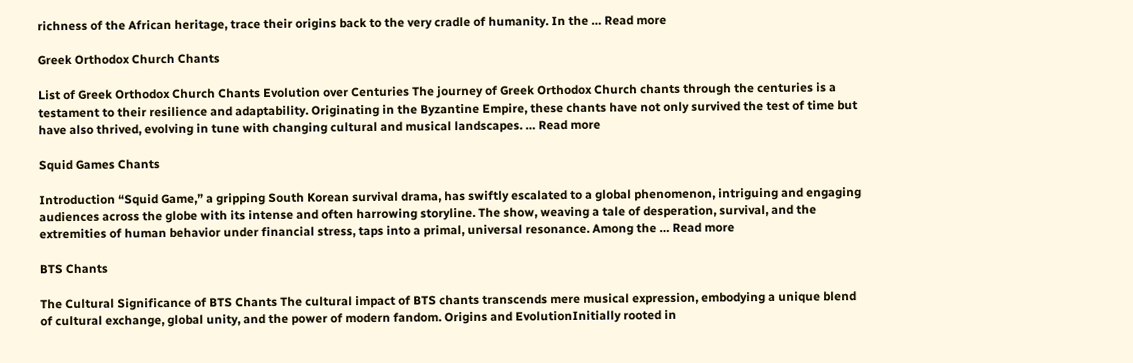richness of the African heritage, trace their origins back to the very cradle of humanity. In the … Read more

Greek Orthodox Church Chants

List of Greek Orthodox Church Chants Evolution over Centuries The journey of Greek Orthodox Church chants through the centuries is a testament to their resilience and adaptability. Originating in the Byzantine Empire, these chants have not only survived the test of time but have also thrived, evolving in tune with changing cultural and musical landscapes. … Read more

Squid Games Chants

Introduction “Squid Game,” a gripping South Korean survival drama, has swiftly escalated to a global phenomenon, intriguing and engaging audiences across the globe with its intense and often harrowing storyline. The show, weaving a tale of desperation, survival, and the extremities of human behavior under financial stress, taps into a primal, universal resonance. Among the … Read more

BTS Chants

The Cultural Significance of BTS Chants The cultural impact of BTS chants transcends mere musical expression, embodying a unique blend of cultural exchange, global unity, and the power of modern fandom. Origins and EvolutionInitially rooted in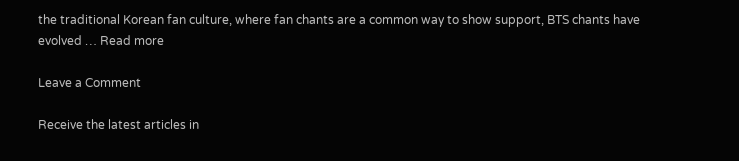the traditional Korean fan culture, where fan chants are a common way to show support, BTS chants have evolved … Read more

Leave a Comment

Receive the latest articles in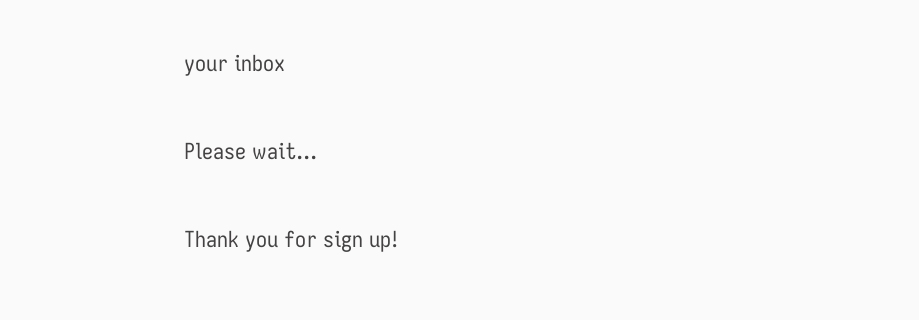your inbox

Please wait...

Thank you for sign up!